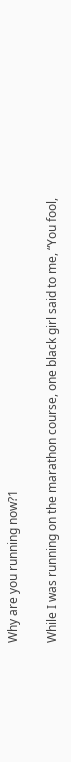Why are you running now?1

While I was running on the marathon course, one black girl said to me, “You fool,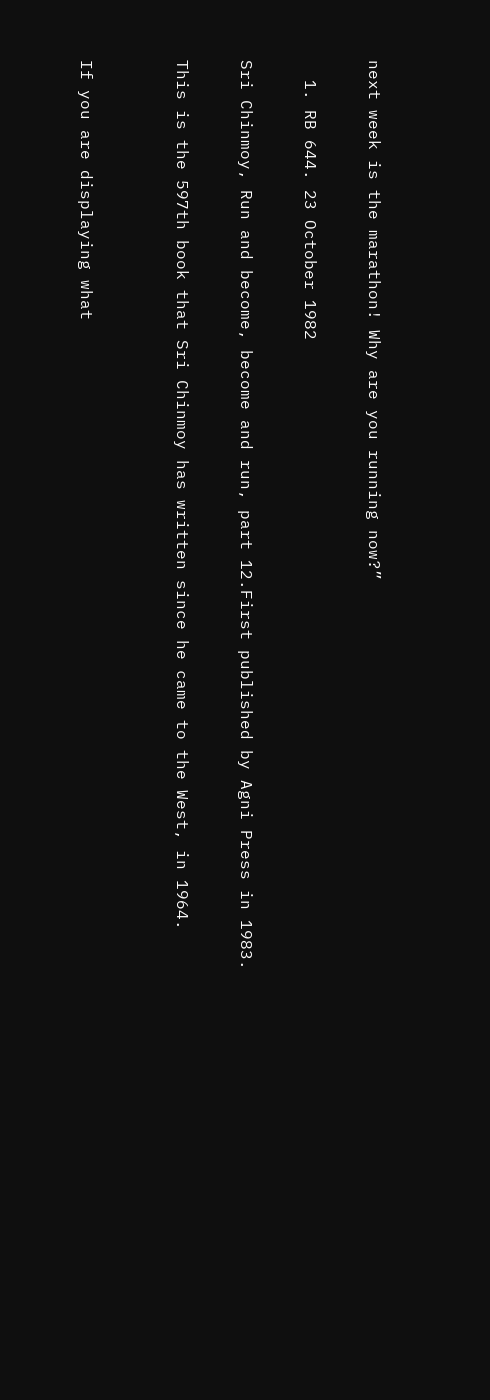next week is the marathon! Why are you running now?”

  1. RB 644. 23 October 1982

Sri Chinmoy, Run and become, become and run, part 12.First published by Agni Press in 1983.

This is the 597th book that Sri Chinmoy has written since he came to the West, in 1964.


If you are displaying what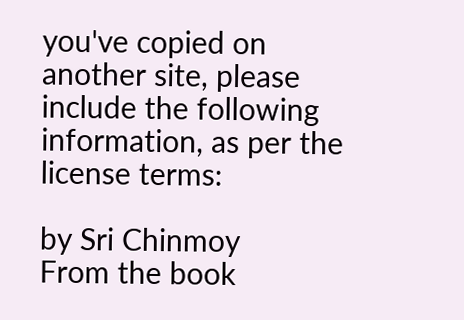you've copied on another site, please include the following information, as per the license terms:

by Sri Chinmoy
From the book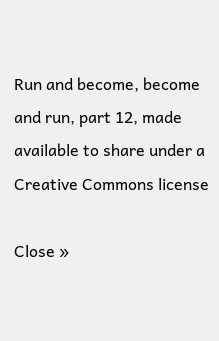Run and become, become and run, part 12, made available to share under a Creative Commons license

Close »